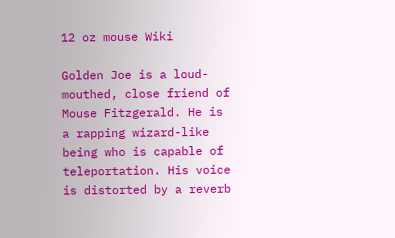12 oz mouse Wiki

Golden Joe is a loud-mouthed, close friend of Mouse Fitzgerald. He is a rapping wizard-like being who is capable of teleportation. His voice is distorted by a reverb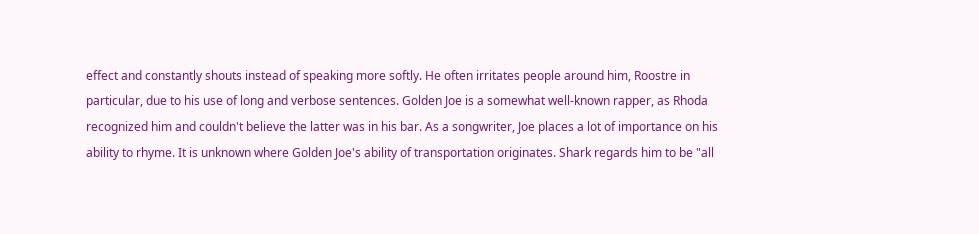effect and constantly shouts instead of speaking more softly. He often irritates people around him, Roostre in particular, due to his use of long and verbose sentences. Golden Joe is a somewhat well-known rapper, as Rhoda recognized him and couldn't believe the latter was in his bar. As a songwriter, Joe places a lot of importance on his ability to rhyme. It is unknown where Golden Joe's ability of transportation originates. Shark regards him to be "all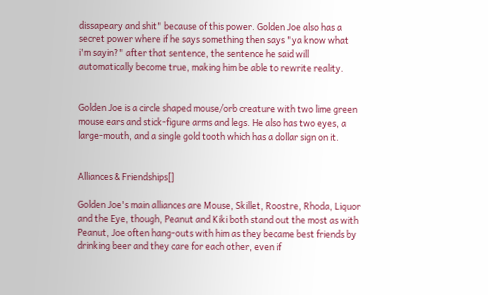dissapeary and shit" because of this power. Golden Joe also has a secret power where if he says something then says "ya know what i'm sayin?" after that sentence, the sentence he said will automatically become true, making him be able to rewrite reality.


Golden Joe is a circle shaped mouse/orb creature with two lime green mouse ears and stick-figure arms and legs. He also has two eyes, a large-mouth, and a single gold tooth which has a dollar sign on it.


Alliances & Friendships[]

Golden Joe's main alliances are Mouse, Skillet, Roostre, Rhoda, Liquor and the Eye, though, Peanut and Kiki both stand out the most as with Peanut, Joe often hang-outs with him as they became best friends by drinking beer and they care for each other, even if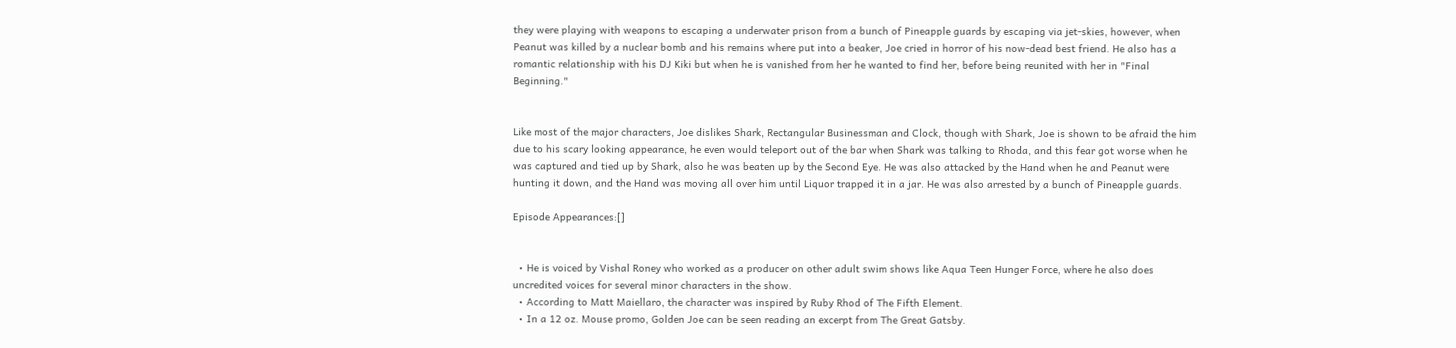they were playing with weapons to escaping a underwater prison from a bunch of Pineapple guards by escaping via jet-skies, however, when Peanut was killed by a nuclear bomb and his remains where put into a beaker, Joe cried in horror of his now-dead best friend. He also has a romantic relationship with his DJ Kiki but when he is vanished from her he wanted to find her, before being reunited with her in "Final Beginning."


Like most of the major characters, Joe dislikes Shark, Rectangular Businessman and Clock, though with Shark, Joe is shown to be afraid the him due to his scary looking appearance, he even would teleport out of the bar when Shark was talking to Rhoda, and this fear got worse when he was captured and tied up by Shark, also he was beaten up by the Second Eye. He was also attacked by the Hand when he and Peanut were hunting it down, and the Hand was moving all over him until Liquor trapped it in a jar. He was also arrested by a bunch of Pineapple guards.

Episode Appearances:[]


  • He is voiced by Vishal Roney who worked as a producer on other adult swim shows like Aqua Teen Hunger Force, where he also does uncredited voices for several minor characters in the show.
  • According to Matt Maiellaro, the character was inspired by Ruby Rhod of The Fifth Element.
  • In a 12 oz. Mouse promo, Golden Joe can be seen reading an excerpt from The Great Gatsby.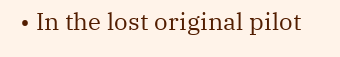• In the lost original pilot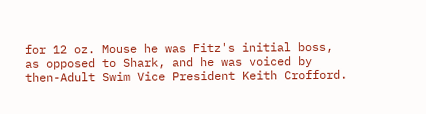for 12 oz. Mouse he was Fitz's initial boss, as opposed to Shark, and he was voiced by then-Adult Swim Vice President Keith Crofford.